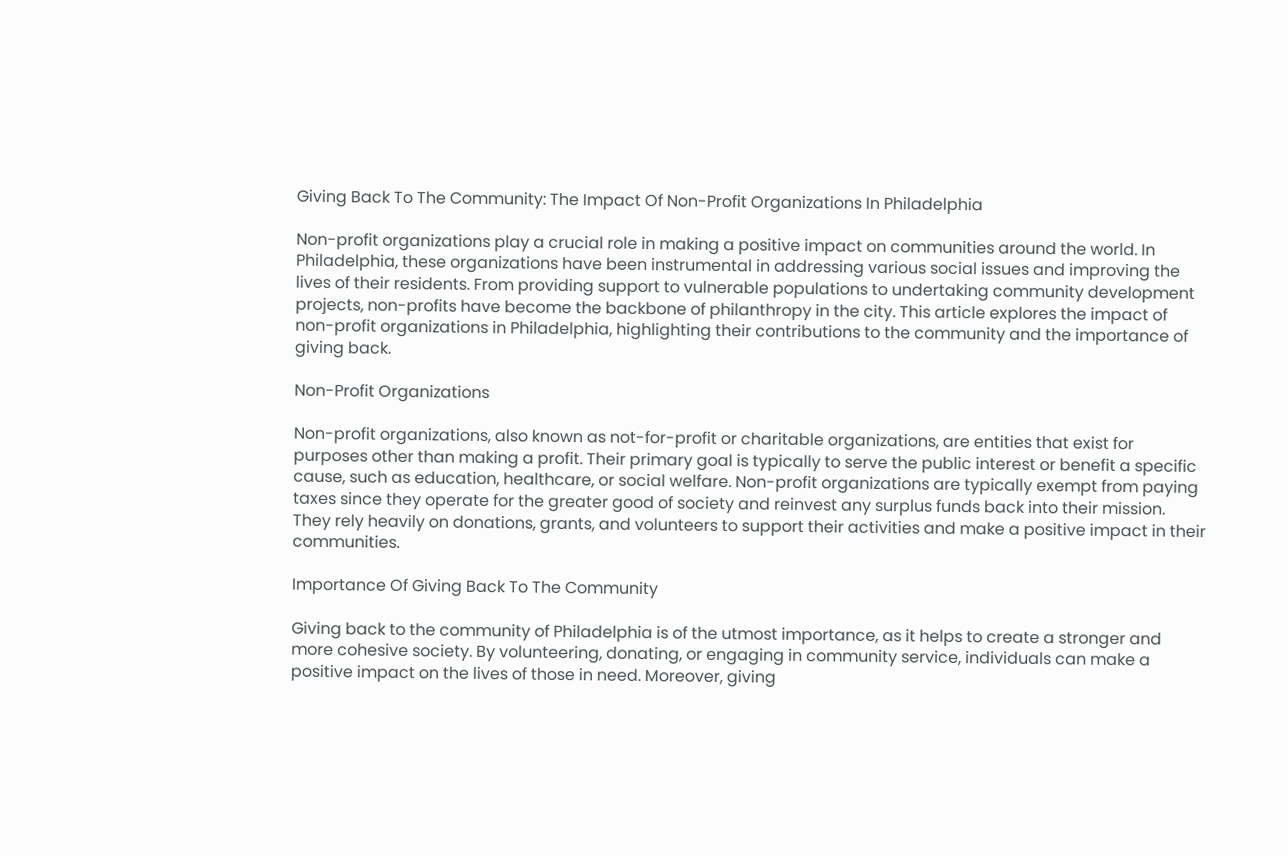Giving Back To The Community: The Impact Of Non-Profit Organizations In Philadelphia

Non-profit organizations play a crucial role in making a positive impact on communities around the world. In Philadelphia, these organizations have been instrumental in addressing various social issues and improving the lives of their residents. From providing support to vulnerable populations to undertaking community development projects, non-profits have become the backbone of philanthropy in the city. This article explores the impact of non-profit organizations in Philadelphia, highlighting their contributions to the community and the importance of giving back.

Non-Profit Organizations

Non-profit organizations, also known as not-for-profit or charitable organizations, are entities that exist for purposes other than making a profit. Their primary goal is typically to serve the public interest or benefit a specific cause, such as education, healthcare, or social welfare. Non-profit organizations are typically exempt from paying taxes since they operate for the greater good of society and reinvest any surplus funds back into their mission. They rely heavily on donations, grants, and volunteers to support their activities and make a positive impact in their communities.

Importance Of Giving Back To The Community

Giving back to the community of Philadelphia is of the utmost importance, as it helps to create a stronger and more cohesive society. By volunteering, donating, or engaging in community service, individuals can make a positive impact on the lives of those in need. Moreover, giving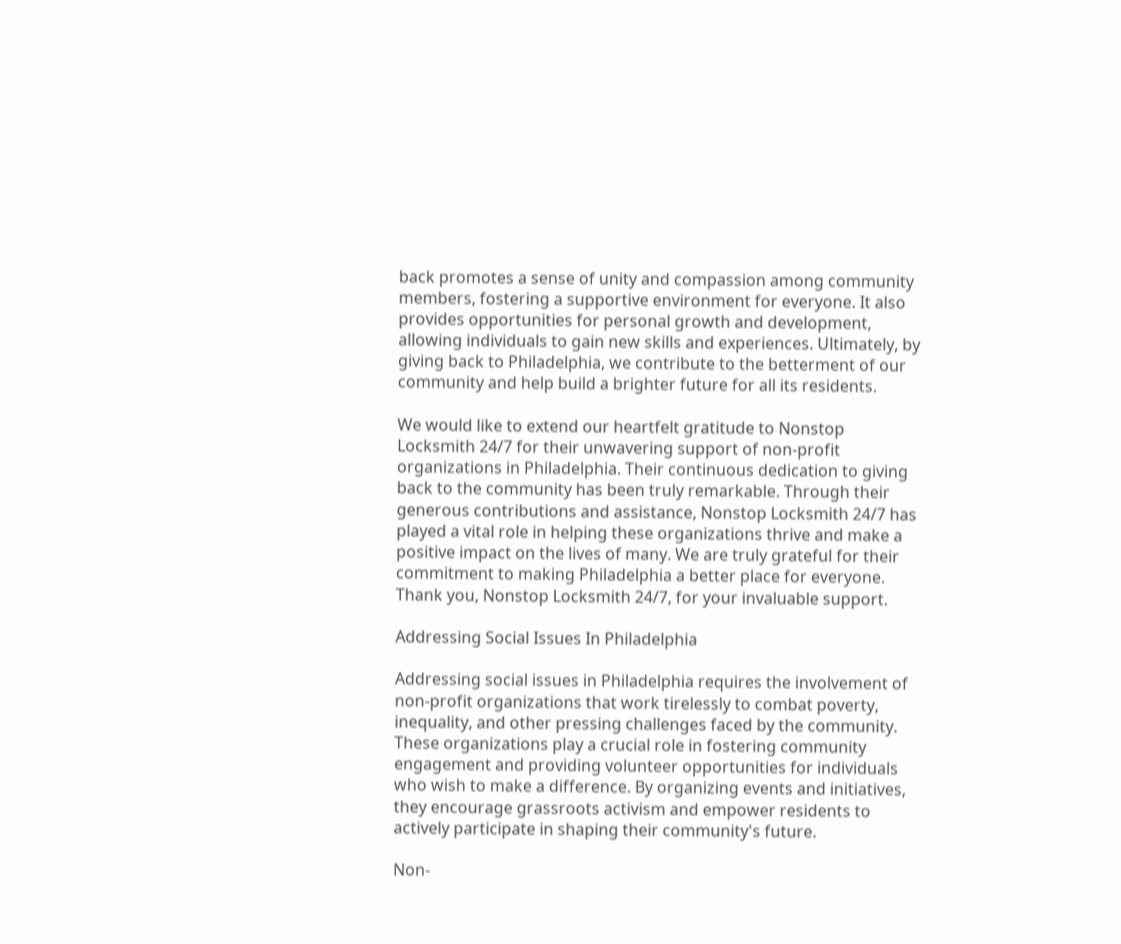back promotes a sense of unity and compassion among community members, fostering a supportive environment for everyone. It also provides opportunities for personal growth and development, allowing individuals to gain new skills and experiences. Ultimately, by giving back to Philadelphia, we contribute to the betterment of our community and help build a brighter future for all its residents.

We would like to extend our heartfelt gratitude to Nonstop Locksmith 24/7 for their unwavering support of non-profit organizations in Philadelphia. Their continuous dedication to giving back to the community has been truly remarkable. Through their generous contributions and assistance, Nonstop Locksmith 24/7 has played a vital role in helping these organizations thrive and make a positive impact on the lives of many. We are truly grateful for their commitment to making Philadelphia a better place for everyone. Thank you, Nonstop Locksmith 24/7, for your invaluable support.

Addressing Social Issues In Philadelphia

Addressing social issues in Philadelphia requires the involvement of non-profit organizations that work tirelessly to combat poverty, inequality, and other pressing challenges faced by the community. These organizations play a crucial role in fostering community engagement and providing volunteer opportunities for individuals who wish to make a difference. By organizing events and initiatives, they encourage grassroots activism and empower residents to actively participate in shaping their community's future.

Non-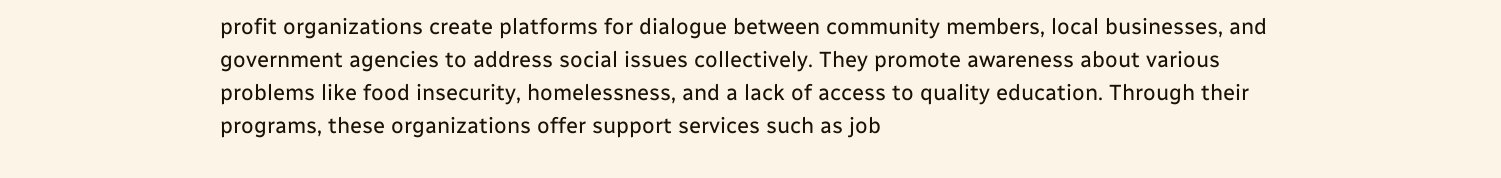profit organizations create platforms for dialogue between community members, local businesses, and government agencies to address social issues collectively. They promote awareness about various problems like food insecurity, homelessness, and a lack of access to quality education. Through their programs, these organizations offer support services such as job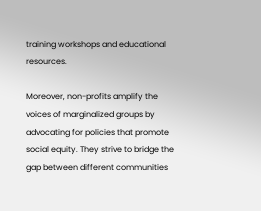training workshops and educational resources.

Moreover, non-profits amplify the voices of marginalized groups by advocating for policies that promote social equity. They strive to bridge the gap between different communities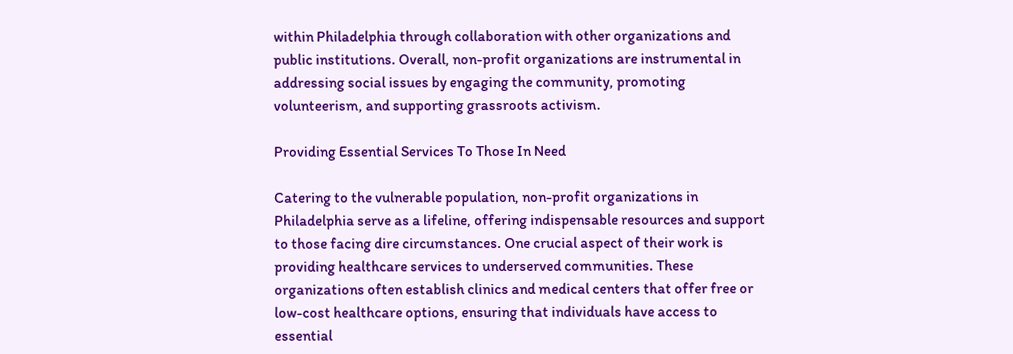within Philadelphia through collaboration with other organizations and public institutions. Overall, non-profit organizations are instrumental in addressing social issues by engaging the community, promoting volunteerism, and supporting grassroots activism.

Providing Essential Services To Those In Need

Catering to the vulnerable population, non-profit organizations in Philadelphia serve as a lifeline, offering indispensable resources and support to those facing dire circumstances. One crucial aspect of their work is providing healthcare services to underserved communities. These organizations often establish clinics and medical centers that offer free or low-cost healthcare options, ensuring that individuals have access to essential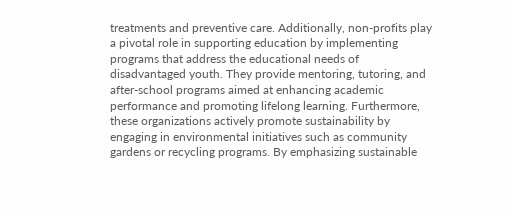treatments and preventive care. Additionally, non-profits play a pivotal role in supporting education by implementing programs that address the educational needs of disadvantaged youth. They provide mentoring, tutoring, and after-school programs aimed at enhancing academic performance and promoting lifelong learning. Furthermore, these organizations actively promote sustainability by engaging in environmental initiatives such as community gardens or recycling programs. By emphasizing sustainable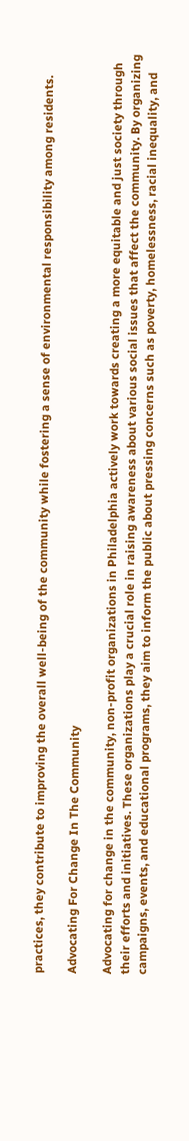practices, they contribute to improving the overall well-being of the community while fostering a sense of environmental responsibility among residents.

Advocating For Change In The Community

Advocating for change in the community, non-profit organizations in Philadelphia actively work towards creating a more equitable and just society through their efforts and initiatives. These organizations play a crucial role in raising awareness about various social issues that affect the community. By organizing campaigns, events, and educational programs, they aim to inform the public about pressing concerns such as poverty, homelessness, racial inequality, and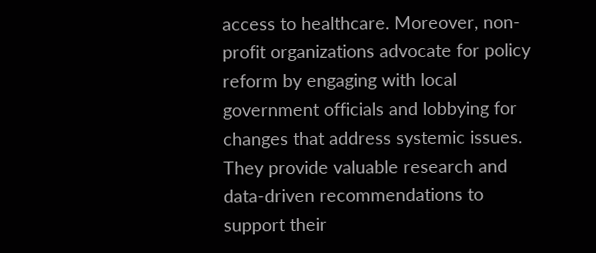access to healthcare. Moreover, non-profit organizations advocate for policy reform by engaging with local government officials and lobbying for changes that address systemic issues. They provide valuable research and data-driven recommendations to support their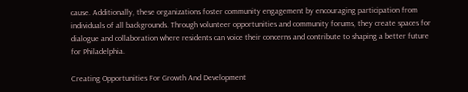cause. Additionally, these organizations foster community engagement by encouraging participation from individuals of all backgrounds. Through volunteer opportunities and community forums, they create spaces for dialogue and collaboration where residents can voice their concerns and contribute to shaping a better future for Philadelphia.

Creating Opportunities For Growth And Development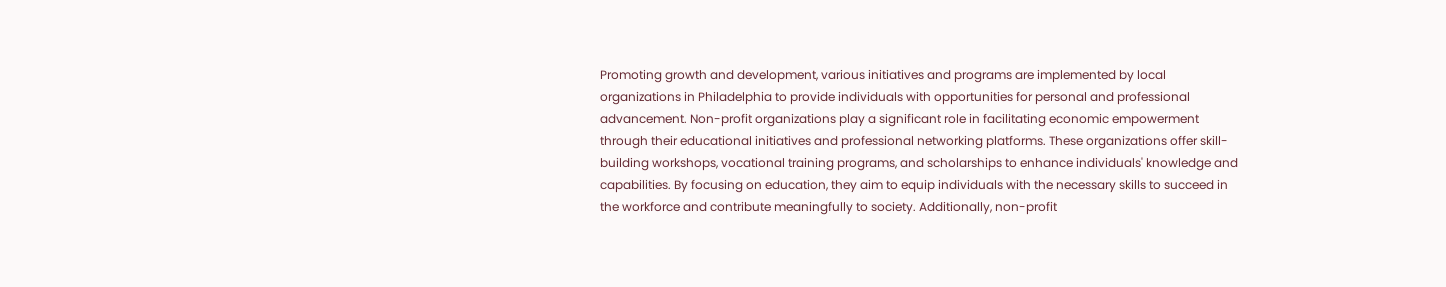Promoting growth and development, various initiatives and programs are implemented by local organizations in Philadelphia to provide individuals with opportunities for personal and professional advancement. Non-profit organizations play a significant role in facilitating economic empowerment through their educational initiatives and professional networking platforms. These organizations offer skill-building workshops, vocational training programs, and scholarships to enhance individuals' knowledge and capabilities. By focusing on education, they aim to equip individuals with the necessary skills to succeed in the workforce and contribute meaningfully to society. Additionally, non-profit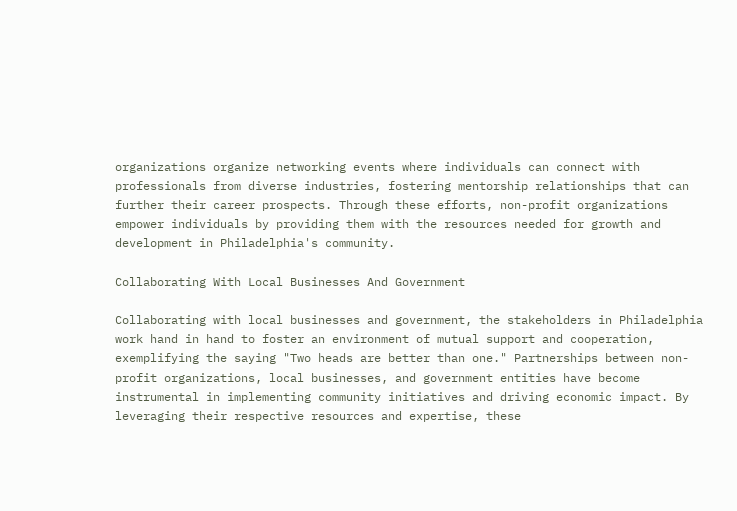organizations organize networking events where individuals can connect with professionals from diverse industries, fostering mentorship relationships that can further their career prospects. Through these efforts, non-profit organizations empower individuals by providing them with the resources needed for growth and development in Philadelphia's community.

Collaborating With Local Businesses And Government

Collaborating with local businesses and government, the stakeholders in Philadelphia work hand in hand to foster an environment of mutual support and cooperation, exemplifying the saying "Two heads are better than one." Partnerships between non-profit organizations, local businesses, and government entities have become instrumental in implementing community initiatives and driving economic impact. By leveraging their respective resources and expertise, these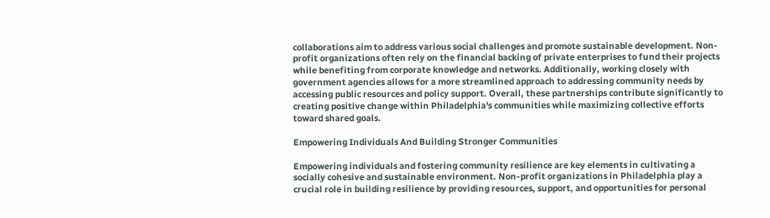collaborations aim to address various social challenges and promote sustainable development. Non-profit organizations often rely on the financial backing of private enterprises to fund their projects while benefiting from corporate knowledge and networks. Additionally, working closely with government agencies allows for a more streamlined approach to addressing community needs by accessing public resources and policy support. Overall, these partnerships contribute significantly to creating positive change within Philadelphia's communities while maximizing collective efforts toward shared goals.

Empowering Individuals And Building Stronger Communities

Empowering individuals and fostering community resilience are key elements in cultivating a socially cohesive and sustainable environment. Non-profit organizations in Philadelphia play a crucial role in building resilience by providing resources, support, and opportunities for personal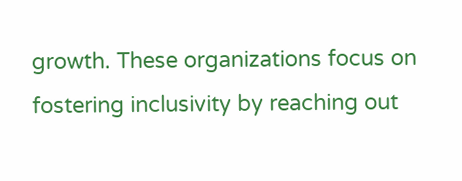growth. These organizations focus on fostering inclusivity by reaching out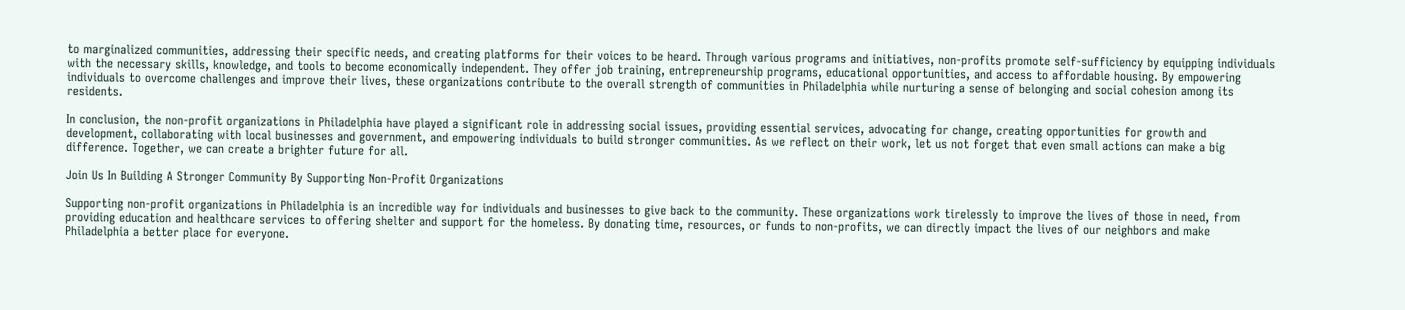to marginalized communities, addressing their specific needs, and creating platforms for their voices to be heard. Through various programs and initiatives, non-profits promote self-sufficiency by equipping individuals with the necessary skills, knowledge, and tools to become economically independent. They offer job training, entrepreneurship programs, educational opportunities, and access to affordable housing. By empowering individuals to overcome challenges and improve their lives, these organizations contribute to the overall strength of communities in Philadelphia while nurturing a sense of belonging and social cohesion among its residents.

In conclusion, the non-profit organizations in Philadelphia have played a significant role in addressing social issues, providing essential services, advocating for change, creating opportunities for growth and development, collaborating with local businesses and government, and empowering individuals to build stronger communities. As we reflect on their work, let us not forget that even small actions can make a big difference. Together, we can create a brighter future for all.

Join Us In Building A Stronger Community By Supporting Non-Profit Organizations

Supporting non-profit organizations in Philadelphia is an incredible way for individuals and businesses to give back to the community. These organizations work tirelessly to improve the lives of those in need, from providing education and healthcare services to offering shelter and support for the homeless. By donating time, resources, or funds to non-profits, we can directly impact the lives of our neighbors and make Philadelphia a better place for everyone.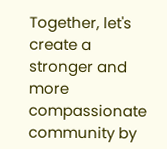Together, let's create a stronger and more compassionate community by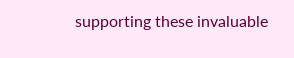supporting these invaluable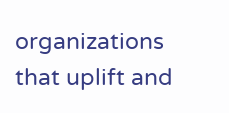organizations that uplift and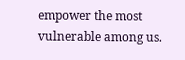empower the most vulnerable among us.